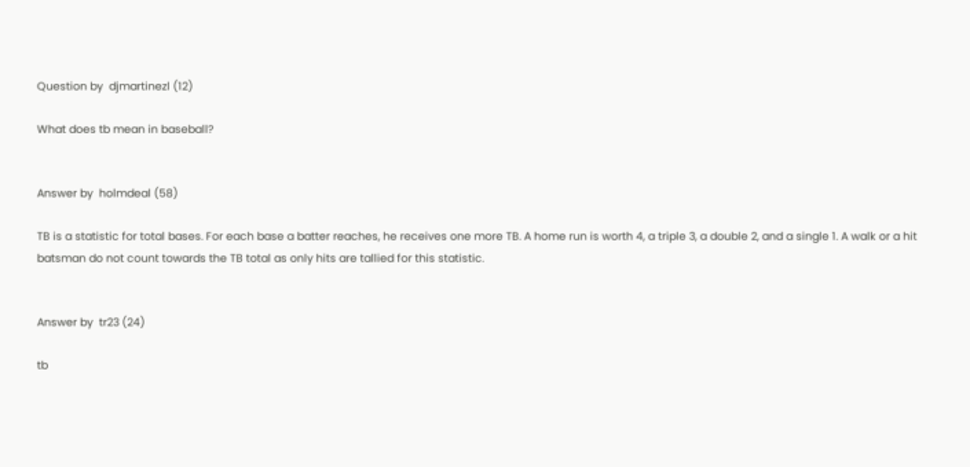Question by  djmartinezl (12)

What does tb mean in baseball?


Answer by  holmdeal (58)

TB is a statistic for total bases. For each base a batter reaches, he receives one more TB. A home run is worth 4, a triple 3, a double 2, and a single 1. A walk or a hit batsman do not count towards the TB total as only hits are tallied for this statistic.


Answer by  tr23 (24)

tb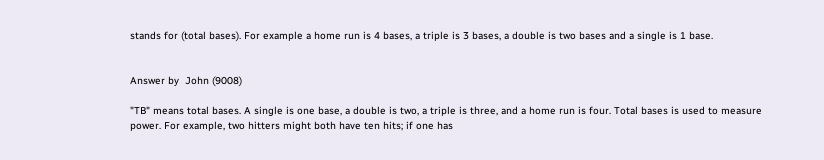stands for (total bases). For example a home run is 4 bases, a triple is 3 bases, a double is two bases and a single is 1 base.


Answer by  John (9008)

"TB" means total bases. A single is one base, a double is two, a triple is three, and a home run is four. Total bases is used to measure power. For example, two hitters might both have ten hits; if one has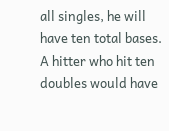all singles, he will have ten total bases. A hitter who hit ten doubles would have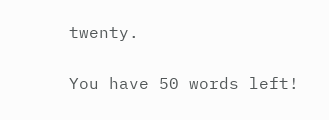twenty.

You have 50 words left!